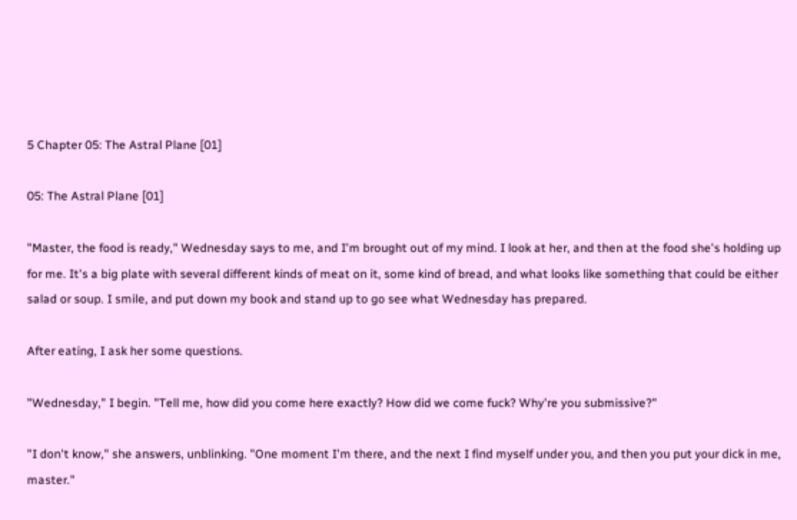5 Chapter 05: The Astral Plane [01]

05: The Astral Plane [01]

"Master, the food is ready," Wednesday says to me, and I'm brought out of my mind. I look at her, and then at the food she's holding up for me. It's a big plate with several different kinds of meat on it, some kind of bread, and what looks like something that could be either salad or soup. I smile, and put down my book and stand up to go see what Wednesday has prepared.

After eating, I ask her some questions.

"Wednesday," I begin. "Tell me, how did you come here exactly? How did we come fuck? Why're you submissive?"

"I don't know," she answers, unblinking. "One moment I'm there, and the next I find myself under you, and then you put your dick in me, master."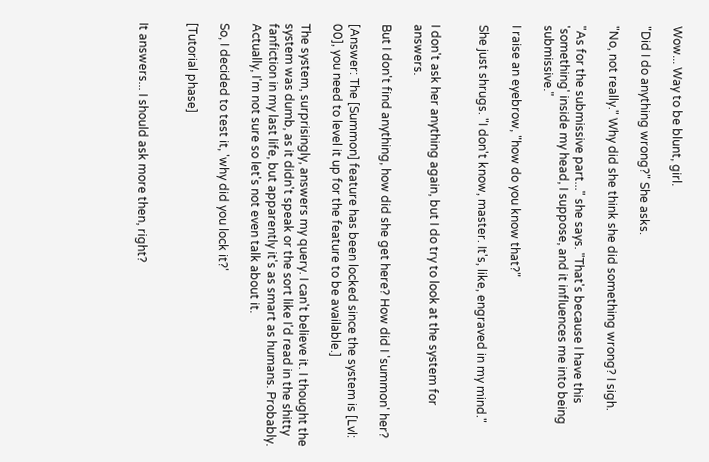Wow... Way to be blunt, girl.

"Did I do anything wrong?" She asks.

"No, not really." Why did she think she did something wrong? I sigh.

"As for the submissive part..." she says. "That's because I have this 'something' inside my head, I suppose, and it influences me into being submissive."

I raise an eyebrow, "how do you know that?"

She just shrugs. "I don't know, master. It's, like, engraved in my mind."


I don't ask her anything again, but I do try to look at the system for answers.

But I don't find anything, how did she get here? How did I 'summon' her?

[Answer: The [Summon] feature has been locked since the system is [Lvl: 00], you need to level it up for the feature to be available.]

The system, surprisingly, answers my query. I can't believe it. I thought the system was dumb, as it didn't speak or the sort like I'd read in the shitty fanfiction in my last life, but apparently it's as smart as humans. Probably. Actually, I'm not sure so let's not even talk about it.

So, I decided to test it, 'why did you lock it?'

[Tutorial phase]


It answers... I should ask more then, right?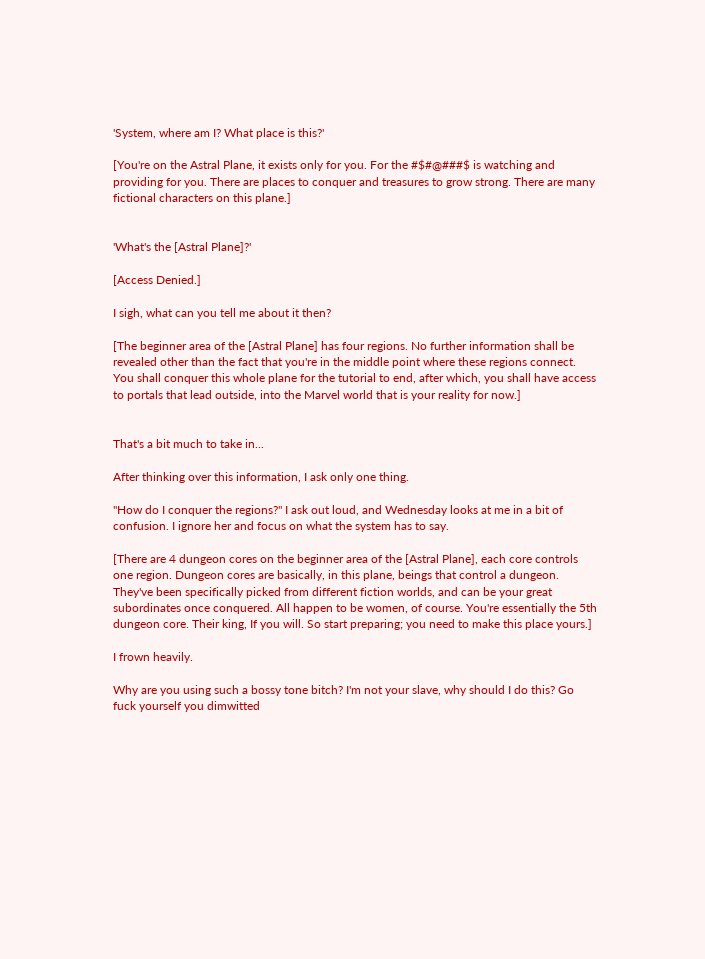'System, where am I? What place is this?'

[You're on the Astral Plane, it exists only for you. For the #$#@###$ is watching and providing for you. There are places to conquer and treasures to grow strong. There are many fictional characters on this plane.]


'What's the [Astral Plane]?'

[Access Denied.]

I sigh, what can you tell me about it then?

[The beginner area of the [Astral Plane] has four regions. No further information shall be revealed other than the fact that you're in the middle point where these regions connect. You shall conquer this whole plane for the tutorial to end, after which, you shall have access to portals that lead outside, into the Marvel world that is your reality for now.]


That's a bit much to take in...

After thinking over this information, I ask only one thing.

"How do I conquer the regions?" I ask out loud, and Wednesday looks at me in a bit of confusion. I ignore her and focus on what the system has to say.

[There are 4 dungeon cores on the beginner area of the [Astral Plane], each core controls one region. Dungeon cores are basically, in this plane, beings that control a dungeon. They've been specifically picked from different fiction worlds, and can be your great subordinates once conquered. All happen to be women, of course. You're essentially the 5th dungeon core. Their king, If you will. So start preparing; you need to make this place yours.]

I frown heavily.

Why are you using such a bossy tone bitch? I'm not your slave, why should I do this? Go fuck yourself you dimwitted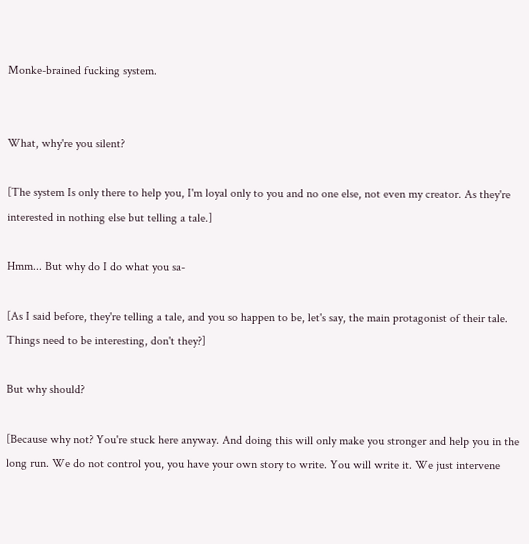Monke-brained fucking system.


What, why're you silent?

[The system Is only there to help you, I'm loyal only to you and no one else, not even my creator. As they're interested in nothing else but telling a tale.]

Hmm... But why do I do what you sa-

[As I said before, they're telling a tale, and you so happen to be, let's say, the main protagonist of their tale. Things need to be interesting, don't they?]

But why should?

[Because why not? You're stuck here anyway. And doing this will only make you stronger and help you in the long run. We do not control you, you have your own story to write. You will write it. We just intervene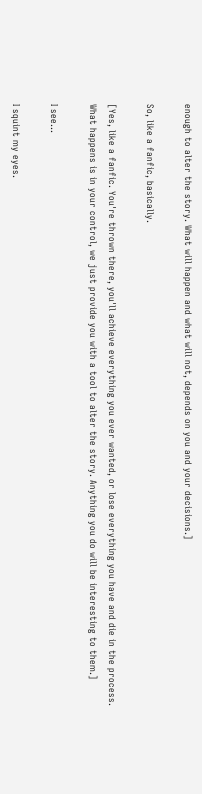enough to alter the story. What will happen and what will not, depends on you and your decisions.]

So, like a fanfic, basically.

[Yes, like a fanfic. You're thrown there, you'll achieve everything you ever wanted, or lose everything you have and die in the process. What happens is in your control, we just provide you with a tool to alter the story. Anything you do will be interesting to them.]

I see...

I squint my eyes.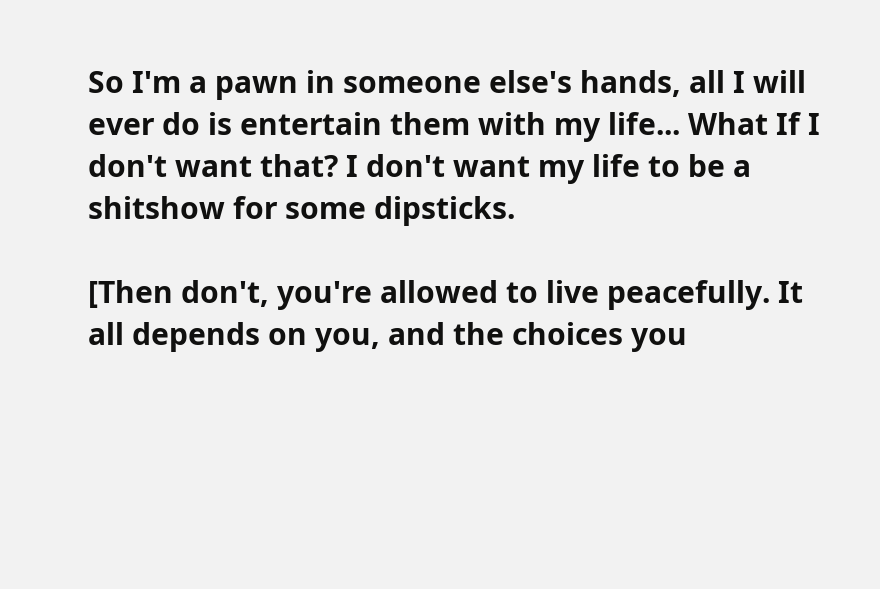So I'm a pawn in someone else's hands, all I will ever do is entertain them with my life... What If I don't want that? I don't want my life to be a shitshow for some dipsticks.

[Then don't, you're allowed to live peacefully. It all depends on you, and the choices you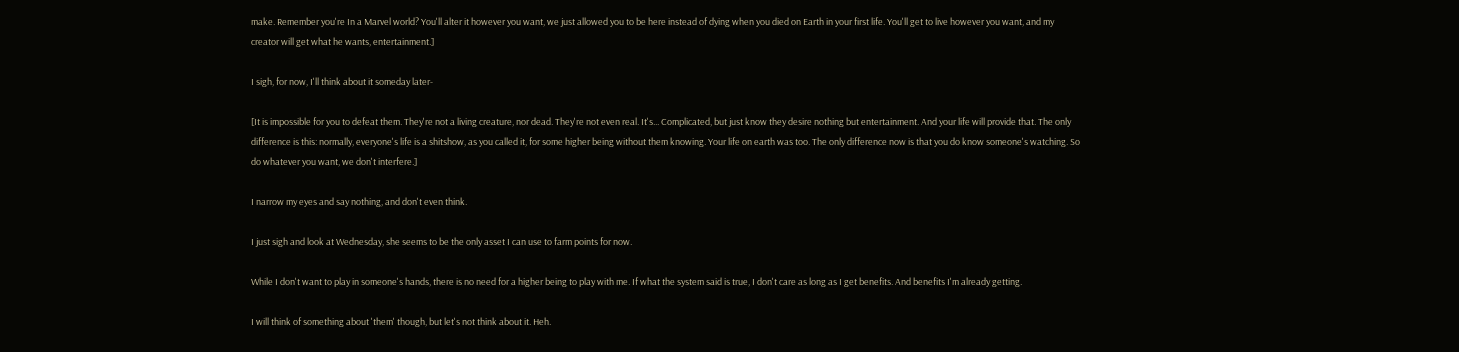make. Remember you're In a Marvel world? You'll alter it however you want, we just allowed you to be here instead of dying when you died on Earth in your first life. You'll get to live however you want, and my creator will get what he wants, entertainment.]

I sigh, for now, I'll think about it someday later-

[It is impossible for you to defeat them. They're not a living creature, nor dead. They're not even real. It's... Complicated, but just know they desire nothing but entertainment. And your life will provide that. The only difference is this: normally, everyone's life is a shitshow, as you called it, for some higher being without them knowing. Your life on earth was too. The only difference now is that you do know someone's watching. So do whatever you want, we don't interfere.]

I narrow my eyes and say nothing, and don't even think.

I just sigh and look at Wednesday, she seems to be the only asset I can use to farm points for now.

While I don't want to play in someone's hands, there is no need for a higher being to play with me. If what the system said is true, I don't care as long as I get benefits. And benefits I'm already getting.

I will think of something about 'them' though, but let's not think about it. Heh.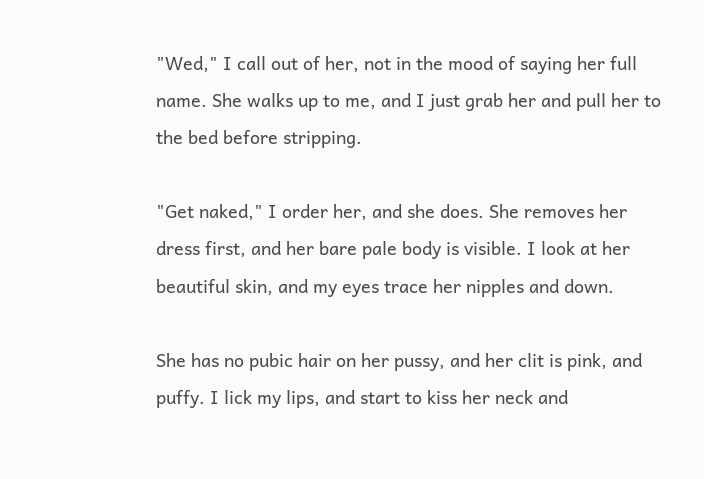"Wed," I call out of her, not in the mood of saying her full name. She walks up to me, and I just grab her and pull her to the bed before stripping.

"Get naked," I order her, and she does. She removes her dress first, and her bare pale body is visible. I look at her beautiful skin, and my eyes trace her nipples and down.

She has no pubic hair on her pussy, and her clit is pink, and puffy. I lick my lips, and start to kiss her neck and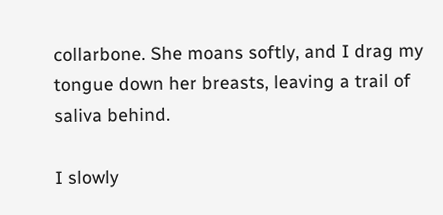collarbone. She moans softly, and I drag my tongue down her breasts, leaving a trail of saliva behind.

I slowly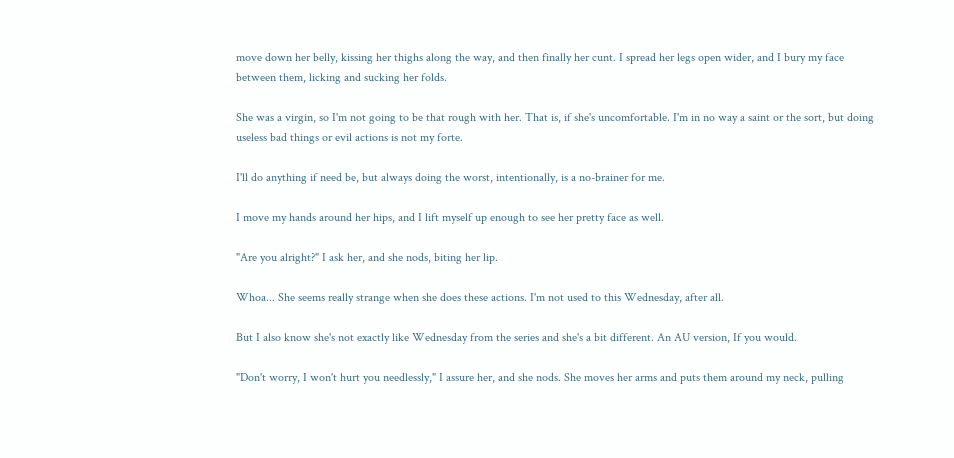move down her belly, kissing her thighs along the way, and then finally her cunt. I spread her legs open wider, and I bury my face between them, licking and sucking her folds.

She was a virgin, so I'm not going to be that rough with her. That is, if she's uncomfortable. I'm in no way a saint or the sort, but doing useless bad things or evil actions is not my forte.

I'll do anything if need be, but always doing the worst, intentionally, is a no-brainer for me.

I move my hands around her hips, and I lift myself up enough to see her pretty face as well.

"Are you alright?" I ask her, and she nods, biting her lip.

Whoa... She seems really strange when she does these actions. I'm not used to this Wednesday, after all.

But I also know she's not exactly like Wednesday from the series and she's a bit different. An AU version, If you would.

"Don't worry, I won't hurt you needlessly," I assure her, and she nods. She moves her arms and puts them around my neck, pulling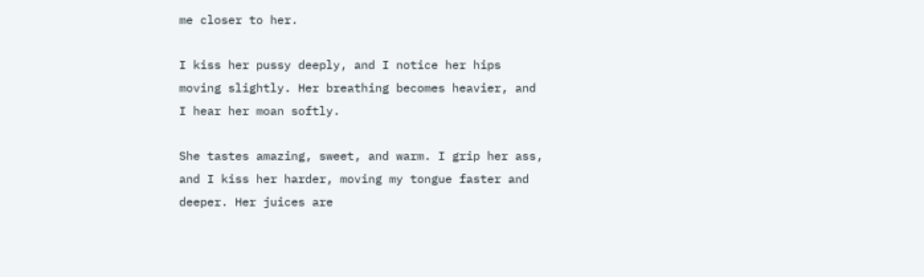me closer to her.

I kiss her pussy deeply, and I notice her hips moving slightly. Her breathing becomes heavier, and I hear her moan softly.

She tastes amazing, sweet, and warm. I grip her ass, and I kiss her harder, moving my tongue faster and deeper. Her juices are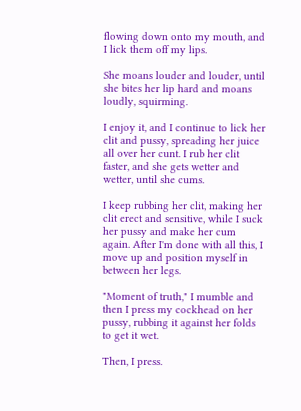flowing down onto my mouth, and I lick them off my lips.

She moans louder and louder, until she bites her lip hard and moans loudly, squirming.

I enjoy it, and I continue to lick her clit and pussy, spreading her juice all over her cunt. I rub her clit faster, and she gets wetter and wetter, until she cums.

I keep rubbing her clit, making her clit erect and sensitive, while I suck her pussy and make her cum again. After I'm done with all this, I move up and position myself in between her legs.

"Moment of truth," I mumble and then I press my cockhead on her pussy, rubbing it against her folds to get it wet.

Then, I press.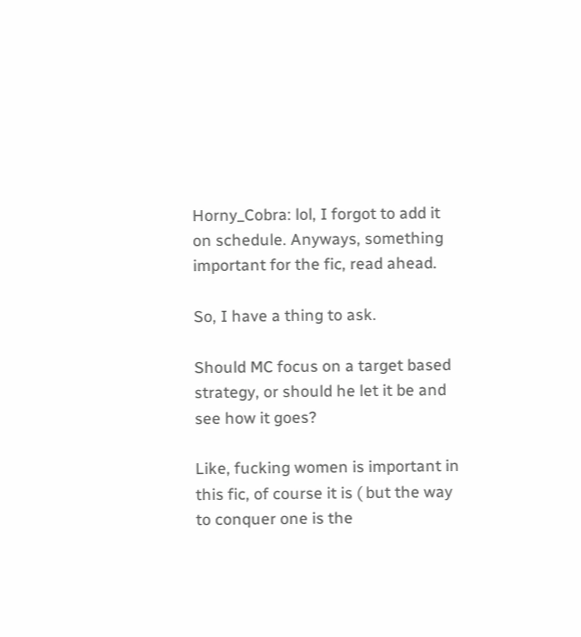Horny_Cobra: lol, I forgot to add it on schedule. Anyways, something important for the fic, read ahead.

So, I have a thing to ask.

Should MC focus on a target based strategy, or should he let it be and see how it goes?

Like, fucking women is important in this fic, of course it is ( but the way to conquer one is the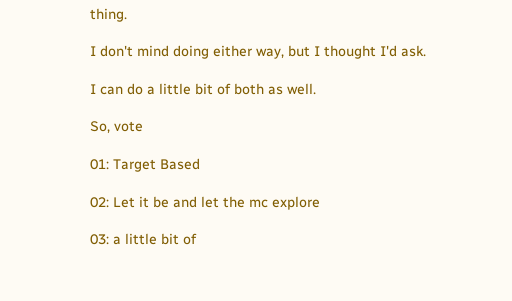thing.

I don't mind doing either way, but I thought I'd ask.

I can do a little bit of both as well.

So, vote

01: Target Based

02: Let it be and let the mc explore

03: a little bit of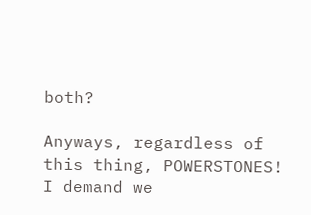both?

Anyways, regardless of this thing, POWERSTONES! I demand we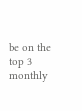be on the top 3 monthly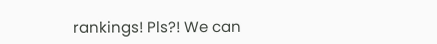rankings! Pls?! We can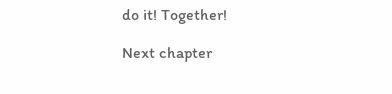do it! Together!

Next chapter